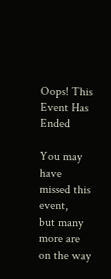Oops! This Event Has Ended

You may have missed this event,
but many more are on the way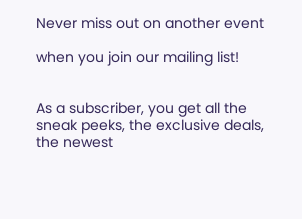Never miss out on another event

when you join our mailing list!


As a subscriber, you get all the sneak peeks, the exclusive deals, the newest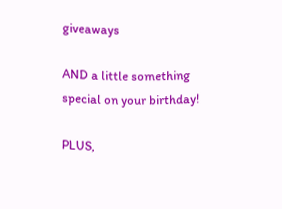giveaways

AND a little something special on your birthday!

PLUS,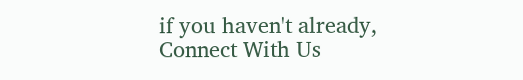if you haven't already,
Connect With Us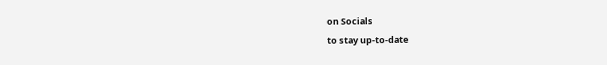on Socials
to stay up-to-date